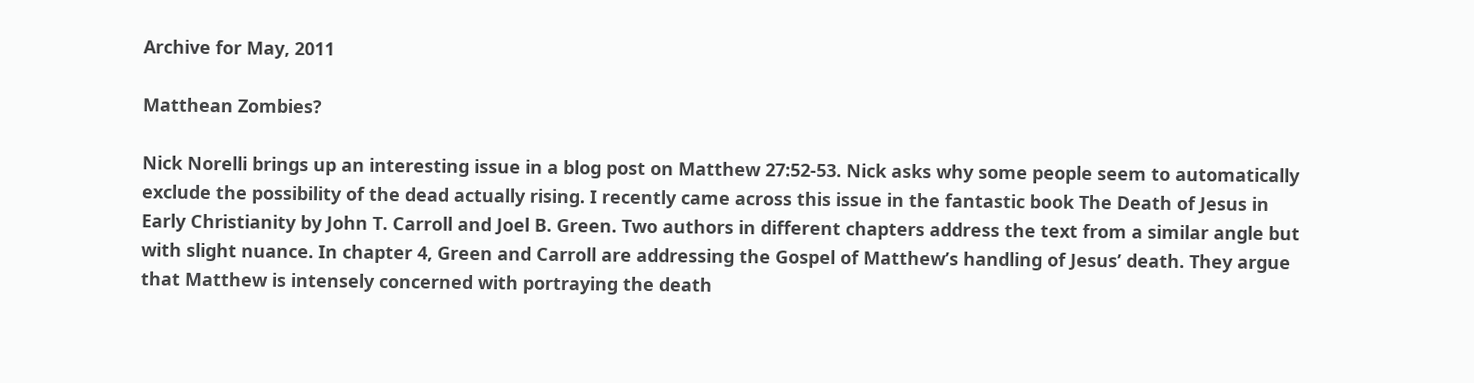Archive for May, 2011

Matthean Zombies?

Nick Norelli brings up an interesting issue in a blog post on Matthew 27:52-53. Nick asks why some people seem to automatically exclude the possibility of the dead actually rising. I recently came across this issue in the fantastic book The Death of Jesus in Early Christianity by John T. Carroll and Joel B. Green. Two authors in different chapters address the text from a similar angle but with slight nuance. In chapter 4, Green and Carroll are addressing the Gospel of Matthew’s handling of Jesus’ death. They argue that Matthew is intensely concerned with portraying the death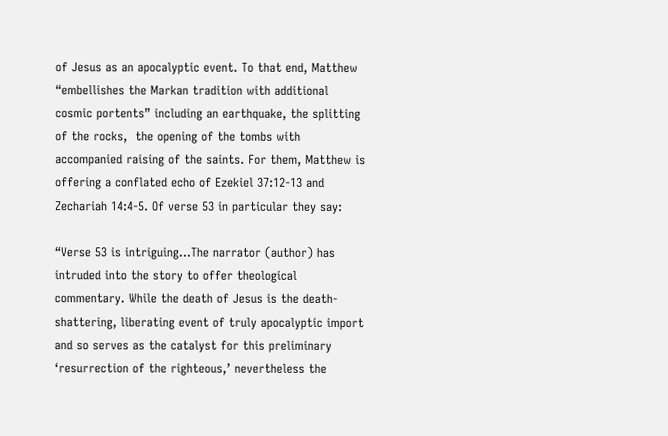of Jesus as an apocalyptic event. To that end, Matthew “embellishes the Markan tradition with additional cosmic portents” including an earthquake, the splitting of the rocks,  the opening of the tombs with accompanied raising of the saints. For them, Matthew is offering a conflated echo of Ezekiel 37:12-13 and Zechariah 14:4-5. Of verse 53 in particular they say:

“Verse 53 is intriguing…The narrator (author) has intruded into the story to offer theological commentary. While the death of Jesus is the death-shattering, liberating event of truly apocalyptic import and so serves as the catalyst for this preliminary ‘resurrection of the righteous,’ nevertheless the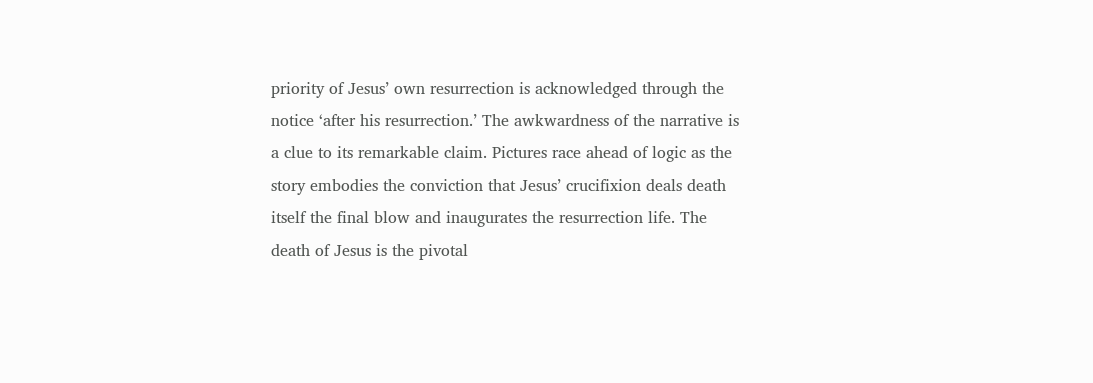priority of Jesus’ own resurrection is acknowledged through the notice ‘after his resurrection.’ The awkwardness of the narrative is a clue to its remarkable claim. Pictures race ahead of logic as the story embodies the conviction that Jesus’ crucifixion deals death itself the final blow and inaugurates the resurrection life. The death of Jesus is the pivotal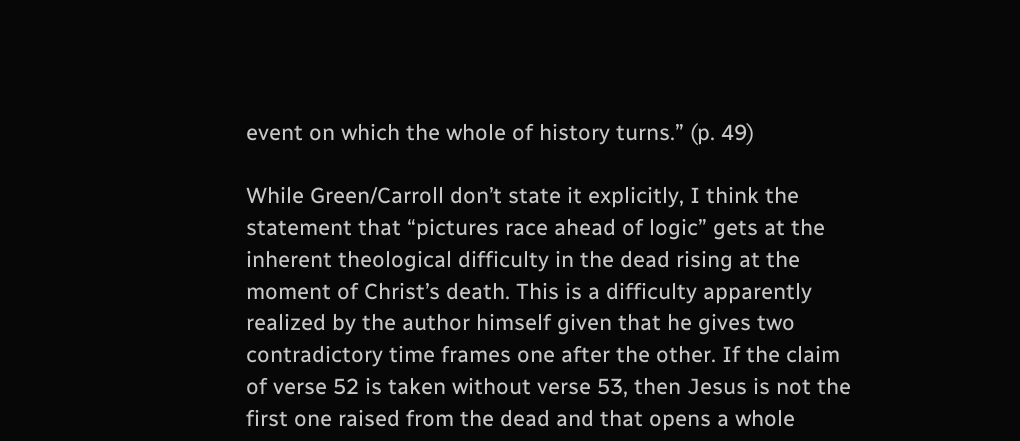event on which the whole of history turns.” (p. 49)

While Green/Carroll don’t state it explicitly, I think the statement that “pictures race ahead of logic” gets at the inherent theological difficulty in the dead rising at the moment of Christ’s death. This is a difficulty apparently realized by the author himself given that he gives two contradictory time frames one after the other. If the claim of verse 52 is taken without verse 53, then Jesus is not the first one raised from the dead and that opens a whole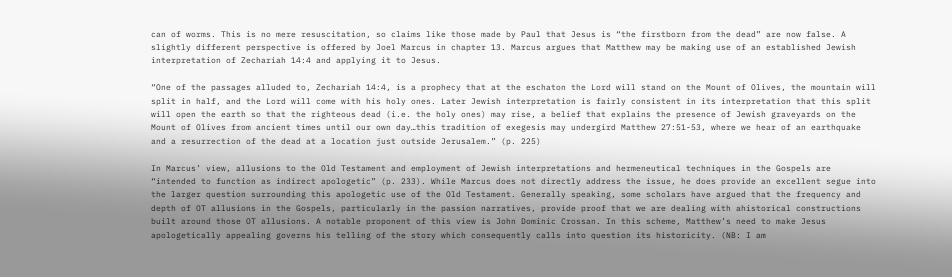can of worms. This is no mere resuscitation, so claims like those made by Paul that Jesus is “the firstborn from the dead” are now false. A slightly different perspective is offered by Joel Marcus in chapter 13. Marcus argues that Matthew may be making use of an established Jewish interpretation of Zechariah 14:4 and applying it to Jesus.

“One of the passages alluded to, Zechariah 14:4, is a prophecy that at the eschaton the Lord will stand on the Mount of Olives, the mountain will split in half, and the Lord will come with his holy ones. Later Jewish interpretation is fairly consistent in its interpretation that this split will open the earth so that the righteous dead (i.e. the holy ones) may rise, a belief that explains the presence of Jewish graveyards on the Mount of Olives from ancient times until our own day…this tradition of exegesis may undergird Matthew 27:51-53, where we hear of an earthquake and a resurrection of the dead at a location just outside Jerusalem.” (p. 225)

In Marcus’ view, allusions to the Old Testament and employment of Jewish interpretations and hermeneutical techniques in the Gospels are “intended to function as indirect apologetic” (p. 233). While Marcus does not directly address the issue, he does provide an excellent segue into the larger question surrounding this apologetic use of the Old Testament. Generally speaking, some scholars have argued that the frequency and depth of OT allusions in the Gospels, particularly in the passion narratives, provide proof that we are dealing with ahistorical constructions built around those OT allusions. A notable proponent of this view is John Dominic Crossan. In this scheme, Matthew’s need to make Jesus apologetically appealing governs his telling of the story which consequently calls into question its historicity. (NB: I am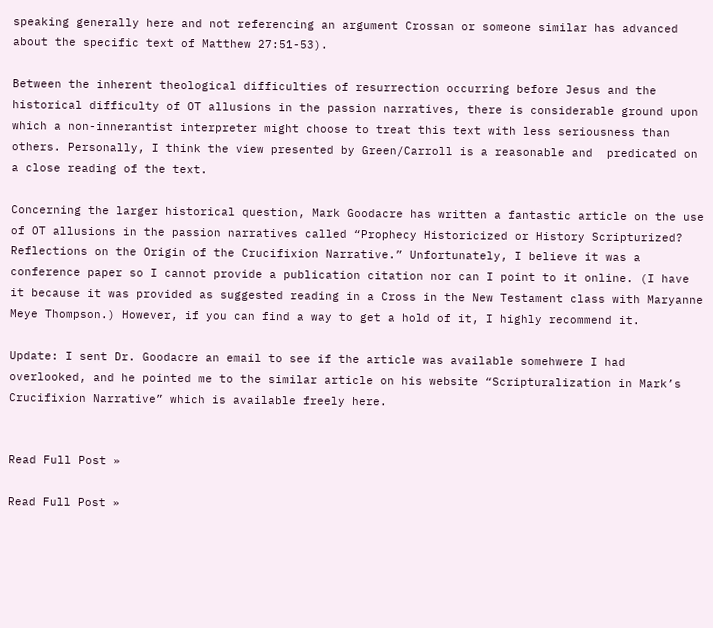speaking generally here and not referencing an argument Crossan or someone similar has advanced about the specific text of Matthew 27:51-53).

Between the inherent theological difficulties of resurrection occurring before Jesus and the historical difficulty of OT allusions in the passion narratives, there is considerable ground upon which a non-innerantist interpreter might choose to treat this text with less seriousness than others. Personally, I think the view presented by Green/Carroll is a reasonable and  predicated on a close reading of the text.

Concerning the larger historical question, Mark Goodacre has written a fantastic article on the use of OT allusions in the passion narratives called “Prophecy Historicized or History Scripturized?  Reflections on the Origin of the Crucifixion Narrative.” Unfortunately, I believe it was a conference paper so I cannot provide a publication citation nor can I point to it online. (I have it because it was provided as suggested reading in a Cross in the New Testament class with Maryanne Meye Thompson.) However, if you can find a way to get a hold of it, I highly recommend it.

Update: I sent Dr. Goodacre an email to see if the article was available somehwere I had overlooked, and he pointed me to the similar article on his website “Scripturalization in Mark’s Crucifixion Narrative” which is available freely here.


Read Full Post »

Read Full Post »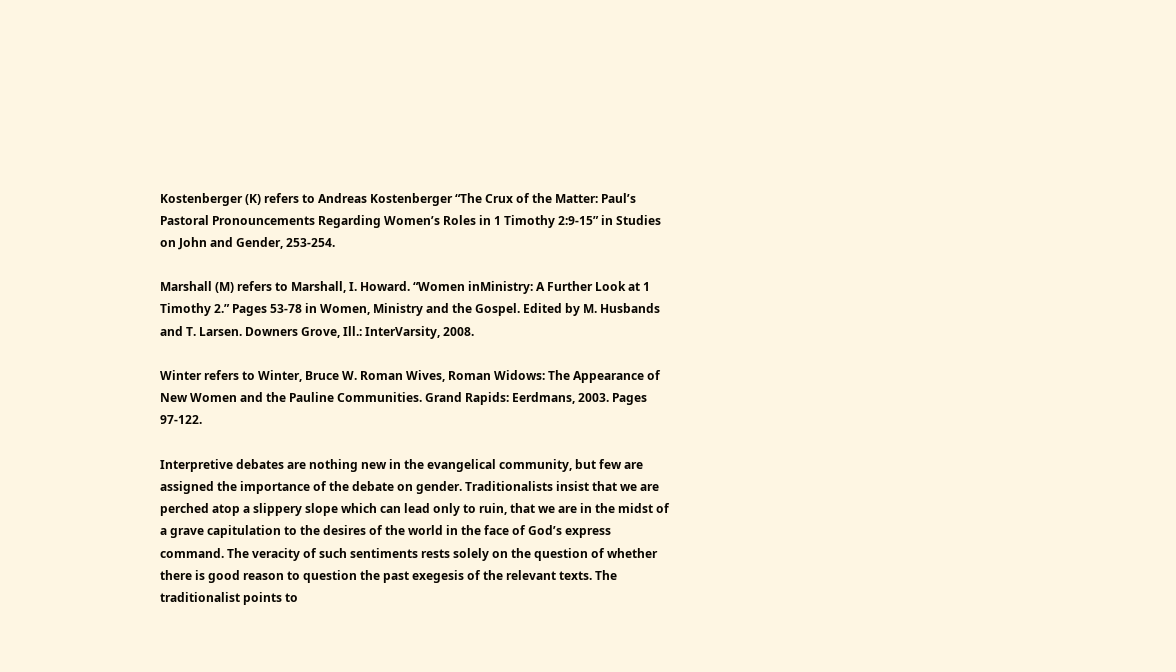Kostenberger (K) refers to Andreas Kostenberger “The Crux of the Matter: Paul’s Pastoral Pronouncements Regarding Women’s Roles in 1 Timothy 2:9-15” in Studies on John and Gender, 253-254.

Marshall (M) refers to Marshall, I. Howard. “Women inMinistry: A Further Look at 1 Timothy 2.” Pages 53-78 in Women, Ministry and the Gospel. Edited by M. Husbands and T. Larsen. Downers Grove, Ill.: InterVarsity, 2008.

Winter refers to Winter, Bruce W. Roman Wives, Roman Widows: The Appearance of New Women and the Pauline Communities. Grand Rapids: Eerdmans, 2003. Pages 97-122.

Interpretive debates are nothing new in the evangelical community, but few are assigned the importance of the debate on gender. Traditionalists insist that we are perched atop a slippery slope which can lead only to ruin, that we are in the midst of a grave capitulation to the desires of the world in the face of God’s express command. The veracity of such sentiments rests solely on the question of whether there is good reason to question the past exegesis of the relevant texts. The traditionalist points to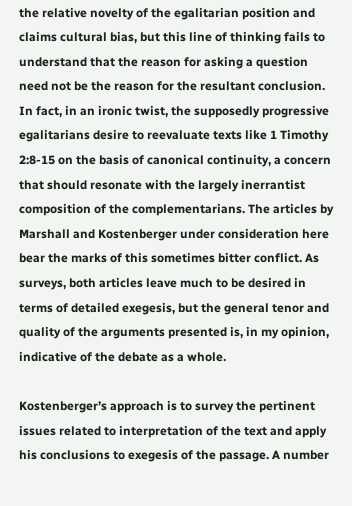the relative novelty of the egalitarian position and claims cultural bias, but this line of thinking fails to understand that the reason for asking a question need not be the reason for the resultant conclusion. In fact, in an ironic twist, the supposedly progressive egalitarians desire to reevaluate texts like 1 Timothy 2:8-15 on the basis of canonical continuity, a concern that should resonate with the largely inerrantist composition of the complementarians. The articles by Marshall and Kostenberger under consideration here bear the marks of this sometimes bitter conflict. As surveys, both articles leave much to be desired in terms of detailed exegesis, but the general tenor and quality of the arguments presented is, in my opinion, indicative of the debate as a whole.

Kostenberger’s approach is to survey the pertinent issues related to interpretation of the text and apply his conclusions to exegesis of the passage. A number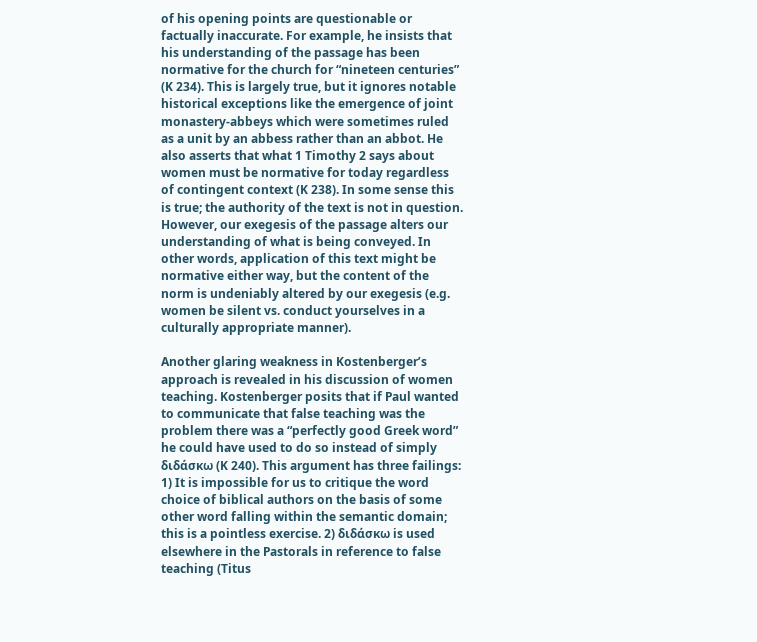of his opening points are questionable or factually inaccurate. For example, he insists that his understanding of the passage has been normative for the church for “nineteen centuries” (K 234). This is largely true, but it ignores notable historical exceptions like the emergence of joint monastery-abbeys which were sometimes ruled as a unit by an abbess rather than an abbot. He also asserts that what 1 Timothy 2 says about women must be normative for today regardless of contingent context (K 238). In some sense this is true; the authority of the text is not in question. However, our exegesis of the passage alters our understanding of what is being conveyed. In other words, application of this text might be normative either way, but the content of the norm is undeniably altered by our exegesis (e.g. women be silent vs. conduct yourselves in a culturally appropriate manner).

Another glaring weakness in Kostenberger’s approach is revealed in his discussion of women teaching. Kostenberger posits that if Paul wanted to communicate that false teaching was the problem there was a “perfectly good Greek word” he could have used to do so instead of simply διδάσκω (K 240). This argument has three failings: 1) It is impossible for us to critique the word choice of biblical authors on the basis of some other word falling within the semantic domain; this is a pointless exercise. 2) διδάσκω is used elsewhere in the Pastorals in reference to false teaching (Titus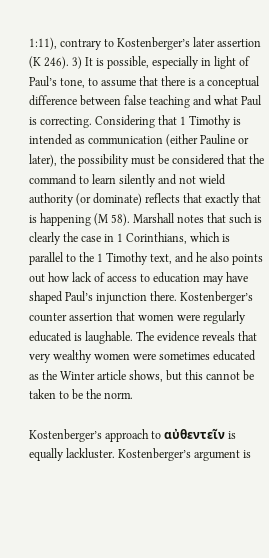1:11), contrary to Kostenberger’s later assertion (K 246). 3) It is possible, especially in light of Paul’s tone, to assume that there is a conceptual difference between false teaching and what Paul is correcting. Considering that 1 Timothy is intended as communication (either Pauline or later), the possibility must be considered that the command to learn silently and not wield authority (or dominate) reflects that exactly that is happening (M 58). Marshall notes that such is clearly the case in 1 Corinthians, which is parallel to the 1 Timothy text, and he also points out how lack of access to education may have shaped Paul’s injunction there. Kostenberger’s counter assertion that women were regularly educated is laughable. The evidence reveals that very wealthy women were sometimes educated as the Winter article shows, but this cannot be taken to be the norm.

Kostenberger’s approach to αὐθεντεῖν is equally lackluster. Kostenberger’s argument is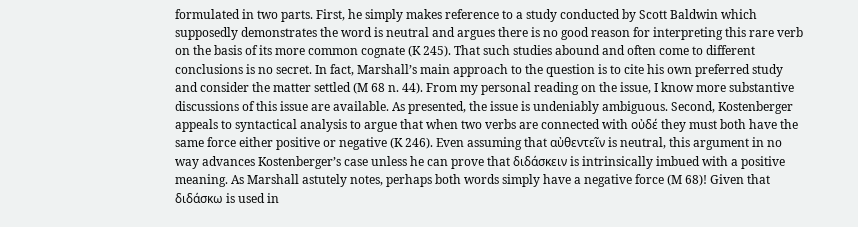formulated in two parts. First, he simply makes reference to a study conducted by Scott Baldwin which supposedly demonstrates the word is neutral and argues there is no good reason for interpreting this rare verb on the basis of its more common cognate (K 245). That such studies abound and often come to different conclusions is no secret. In fact, Marshall’s main approach to the question is to cite his own preferred study and consider the matter settled (M 68 n. 44). From my personal reading on the issue, I know more substantive discussions of this issue are available. As presented, the issue is undeniably ambiguous. Second, Kostenberger appeals to syntactical analysis to argue that when two verbs are connected with οὐδέ they must both have the same force either positive or negative (K 246). Even assuming that αὐθεντεῖν is neutral, this argument in no way advances Kostenberger’s case unless he can prove that διδάσκειν is intrinsically imbued with a positive meaning. As Marshall astutely notes, perhaps both words simply have a negative force (M 68)! Given that διδάσκω is used in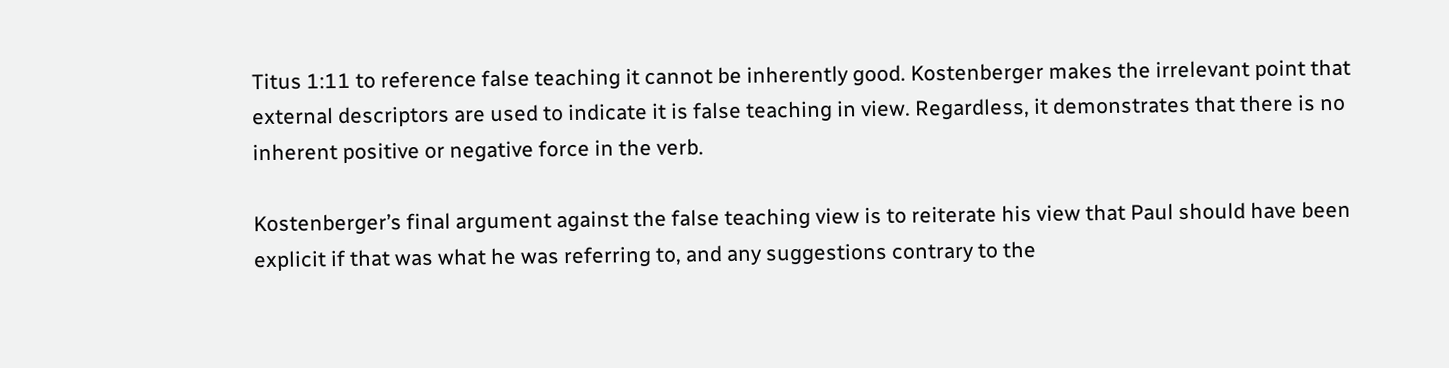Titus 1:11 to reference false teaching it cannot be inherently good. Kostenberger makes the irrelevant point that external descriptors are used to indicate it is false teaching in view. Regardless, it demonstrates that there is no inherent positive or negative force in the verb.

Kostenberger’s final argument against the false teaching view is to reiterate his view that Paul should have been explicit if that was what he was referring to, and any suggestions contrary to the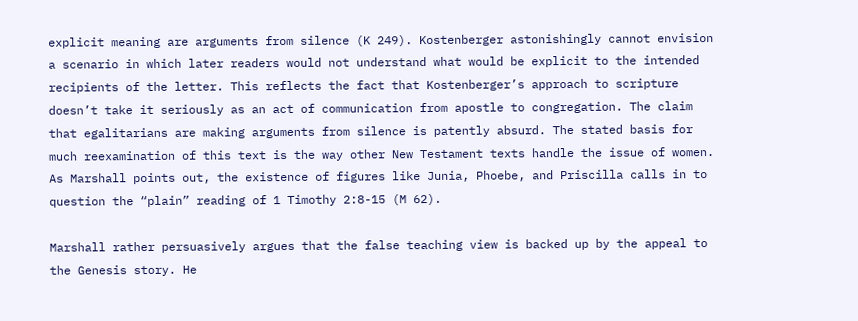explicit meaning are arguments from silence (K 249). Kostenberger astonishingly cannot envision a scenario in which later readers would not understand what would be explicit to the intended recipients of the letter. This reflects the fact that Kostenberger’s approach to scripture doesn’t take it seriously as an act of communication from apostle to congregation. The claim that egalitarians are making arguments from silence is patently absurd. The stated basis for much reexamination of this text is the way other New Testament texts handle the issue of women. As Marshall points out, the existence of figures like Junia, Phoebe, and Priscilla calls in to question the “plain” reading of 1 Timothy 2:8-15 (M 62).

Marshall rather persuasively argues that the false teaching view is backed up by the appeal to the Genesis story. He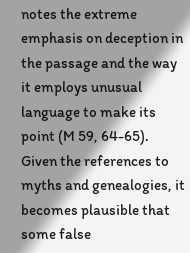notes the extreme emphasis on deception in the passage and the way it employs unusual language to make its point (M 59, 64-65). Given the references to myths and genealogies, it becomes plausible that some false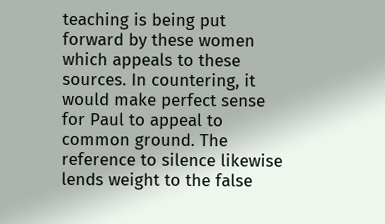teaching is being put forward by these women which appeals to these sources. In countering, it would make perfect sense for Paul to appeal to common ground. The reference to silence likewise lends weight to the false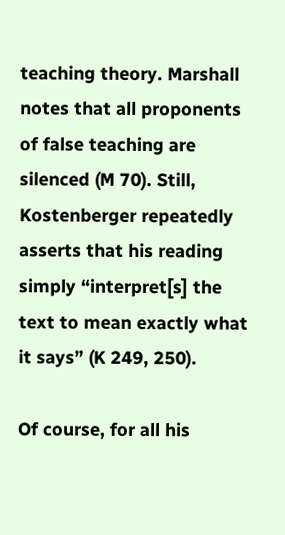teaching theory. Marshall notes that all proponents of false teaching are silenced (M 70). Still, Kostenberger repeatedly asserts that his reading simply “interpret[s] the text to mean exactly what it says” (K 249, 250).

Of course, for all his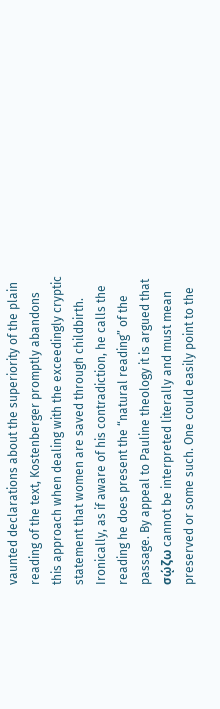vaunted declarations about the superiority of the plain reading of the text, Kostenberger promptly abandons this approach when dealing with the exceedingly cryptic statement that women are saved through childbirth. Ironically, as if aware of his contradiction, he calls the reading he does present the “natural reading” of the passage. By appeal to Pauline theology it is argued that σῴζω cannot be interpreted literally and must mean preserved or some such. One could easily point to the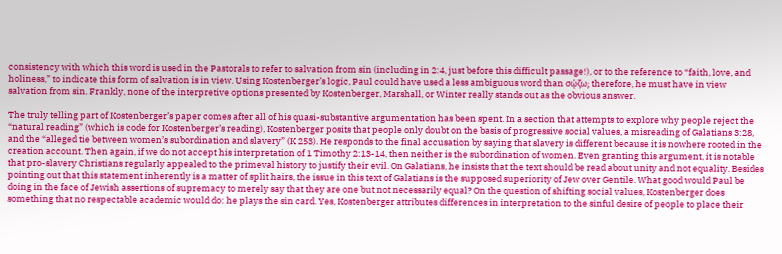consistency with which this word is used in the Pastorals to refer to salvation from sin (including in 2:4, just before this difficult passage!), or to the reference to “faith, love, and holiness,” to indicate this form of salvation is in view. Using Kostenberger’s logic, Paul could have used a less ambiguous word than σῴζω; therefore, he must have in view salvation from sin. Frankly, none of the interpretive options presented by Kostenberger, Marshall, or Winter really stands out as the obvious answer.

The truly telling part of Kostenberger’s paper comes after all of his quasi-substantive argumentation has been spent. In a section that attempts to explore why people reject the “natural reading” (which is code for Kostenberger’s reading), Kostenberger posits that people only doubt on the basis of progressive social values, a misreading of Galatians 3:28, and the “alleged tie between women’s subordination and slavery” (K 253). He responds to the final accusation by saying that slavery is different because it is nowhere rooted in the creation account. Then again, if we do not accept his interpretation of 1 Timothy 2:13-14, then neither is the subordination of women. Even granting this argument, it is notable that pro-slavery Christians regularly appealed to the primeval history to justify their evil. On Galatians, he insists that the text should be read about unity and not equality. Besides pointing out that this statement inherently is a matter of split hairs, the issue in this text of Galatians is the supposed superiority of Jew over Gentile. What good would Paul be doing in the face of Jewish assertions of supremacy to merely say that they are one but not necessarily equal? On the question of shifting social values, Kostenberger does something that no respectable academic would do: he plays the sin card. Yes, Kostenberger attributes differences in interpretation to the sinful desire of people to place their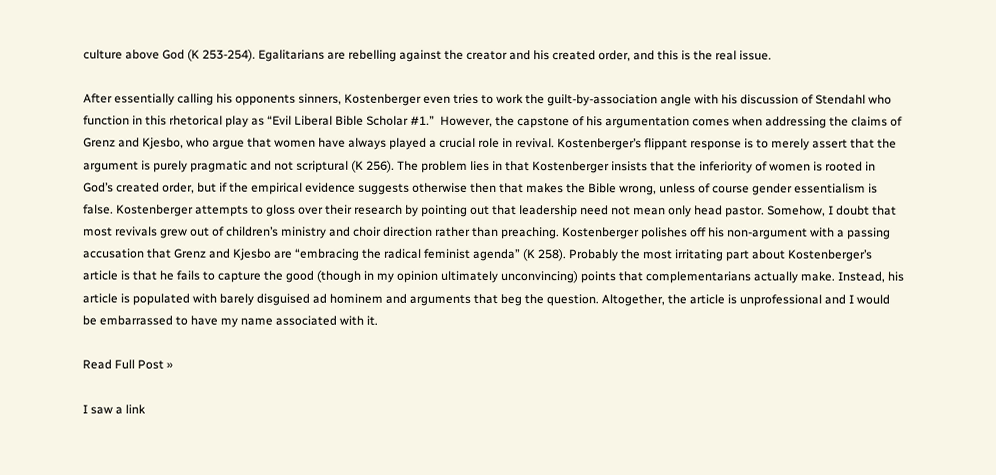culture above God (K 253-254). Egalitarians are rebelling against the creator and his created order, and this is the real issue.

After essentially calling his opponents sinners, Kostenberger even tries to work the guilt-by-association angle with his discussion of Stendahl who function in this rhetorical play as “Evil Liberal Bible Scholar #1.”  However, the capstone of his argumentation comes when addressing the claims of Grenz and Kjesbo, who argue that women have always played a crucial role in revival. Kostenberger’s flippant response is to merely assert that the argument is purely pragmatic and not scriptural (K 256). The problem lies in that Kostenberger insists that the inferiority of women is rooted in God’s created order, but if the empirical evidence suggests otherwise then that makes the Bible wrong, unless of course gender essentialism is false. Kostenberger attempts to gloss over their research by pointing out that leadership need not mean only head pastor. Somehow, I doubt that most revivals grew out of children’s ministry and choir direction rather than preaching. Kostenberger polishes off his non-argument with a passing accusation that Grenz and Kjesbo are “embracing the radical feminist agenda” (K 258). Probably the most irritating part about Kostenberger’s article is that he fails to capture the good (though in my opinion ultimately unconvincing) points that complementarians actually make. Instead, his article is populated with barely disguised ad hominem and arguments that beg the question. Altogether, the article is unprofessional and I would be embarrassed to have my name associated with it.

Read Full Post »

I saw a link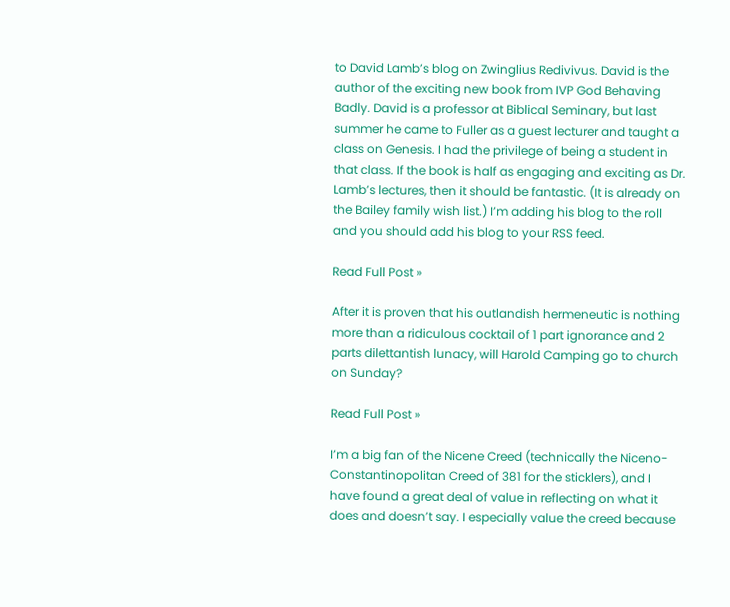to David Lamb’s blog on Zwinglius Redivivus. David is the author of the exciting new book from IVP God Behaving Badly. David is a professor at Biblical Seminary, but last summer he came to Fuller as a guest lecturer and taught a class on Genesis. I had the privilege of being a student in that class. If the book is half as engaging and exciting as Dr. Lamb’s lectures, then it should be fantastic. (It is already on the Bailey family wish list.) I’m adding his blog to the roll and you should add his blog to your RSS feed.

Read Full Post »

After it is proven that his outlandish hermeneutic is nothing more than a ridiculous cocktail of 1 part ignorance and 2 parts dilettantish lunacy, will Harold Camping go to church on Sunday?

Read Full Post »

I’m a big fan of the Nicene Creed (technically the Niceno-Constantinopolitan Creed of 381 for the sticklers), and I have found a great deal of value in reflecting on what it does and doesn’t say. I especially value the creed because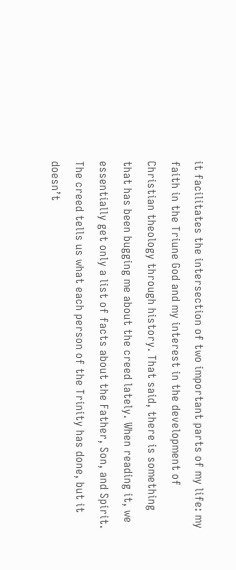it facilitates the intersection of two important parts of my life: my faith in the Triune God and my interest in the development of Christian theology through history. That said, there is something that has been bugging me about the creed lately. When reading it, we essentially get only a list of facts about the Father, Son, and Spirit. The creed tells us what each person of the Trinity has done, but it doesn’t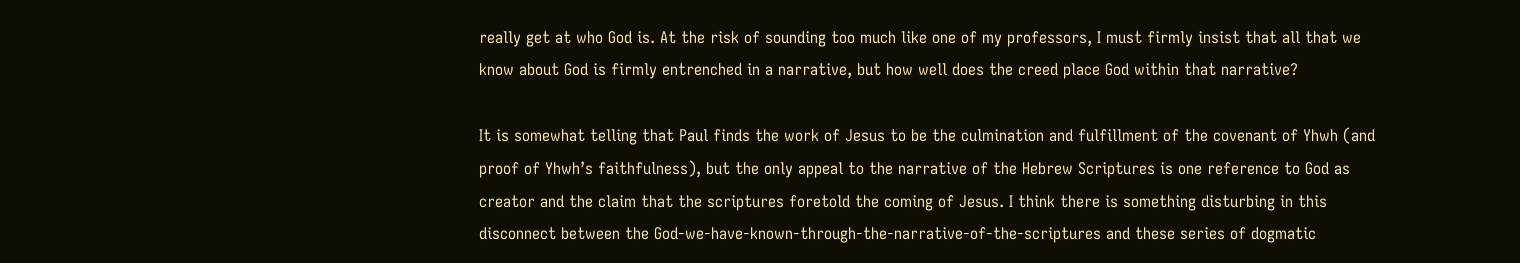really get at who God is. At the risk of sounding too much like one of my professors, I must firmly insist that all that we know about God is firmly entrenched in a narrative, but how well does the creed place God within that narrative?

It is somewhat telling that Paul finds the work of Jesus to be the culmination and fulfillment of the covenant of Yhwh (and proof of Yhwh’s faithfulness), but the only appeal to the narrative of the Hebrew Scriptures is one reference to God as creator and the claim that the scriptures foretold the coming of Jesus. I think there is something disturbing in this disconnect between the God-we-have-known-through-the-narrative-of-the-scriptures and these series of dogmatic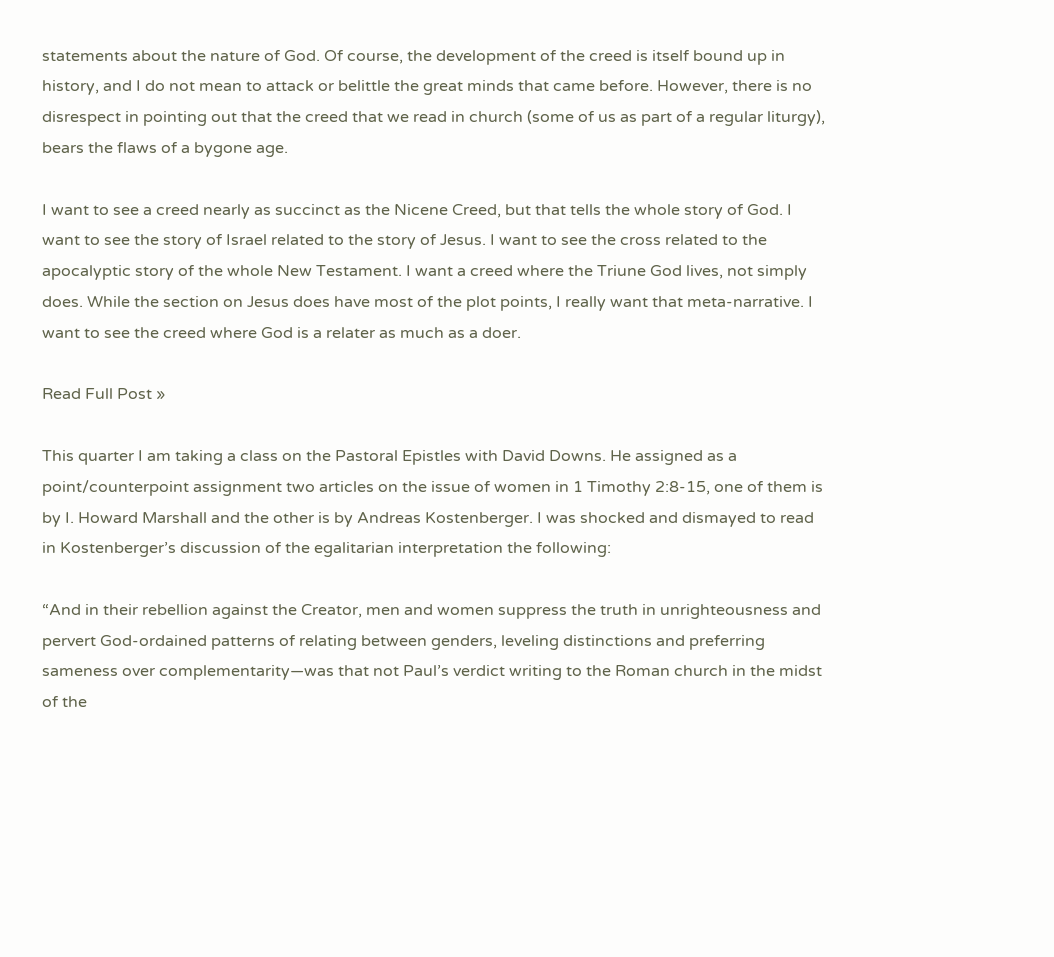statements about the nature of God. Of course, the development of the creed is itself bound up in history, and I do not mean to attack or belittle the great minds that came before. However, there is no disrespect in pointing out that the creed that we read in church (some of us as part of a regular liturgy), bears the flaws of a bygone age.

I want to see a creed nearly as succinct as the Nicene Creed, but that tells the whole story of God. I want to see the story of Israel related to the story of Jesus. I want to see the cross related to the apocalyptic story of the whole New Testament. I want a creed where the Triune God lives, not simply does. While the section on Jesus does have most of the plot points, I really want that meta-narrative. I want to see the creed where God is a relater as much as a doer.

Read Full Post »

This quarter I am taking a class on the Pastoral Epistles with David Downs. He assigned as a point/counterpoint assignment two articles on the issue of women in 1 Timothy 2:8-15, one of them is by I. Howard Marshall and the other is by Andreas Kostenberger. I was shocked and dismayed to read in Kostenberger’s discussion of the egalitarian interpretation the following:

“And in their rebellion against the Creator, men and women suppress the truth in unrighteousness and pervert God-ordained patterns of relating between genders, leveling distinctions and preferring sameness over complementarity—was that not Paul’s verdict writing to the Roman church in the midst of the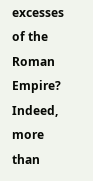excesses of the Roman Empire? Indeed, more than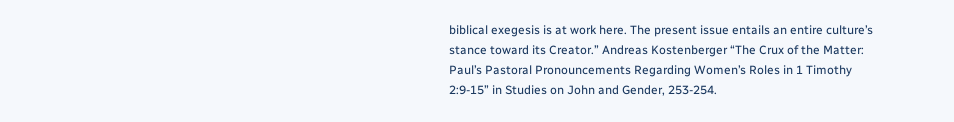biblical exegesis is at work here. The present issue entails an entire culture’s stance toward its Creator.” Andreas Kostenberger “The Crux of the Matter: Paul’s Pastoral Pronouncements Regarding Women’s Roles in 1 Timothy 2:9-15” in Studies on John and Gender, 253-254.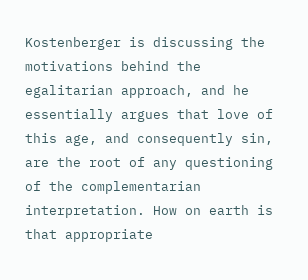Kostenberger is discussing the motivations behind the egalitarian approach, and he essentially argues that love of this age, and consequently sin, are the root of any questioning of the complementarian interpretation. How on earth is that appropriate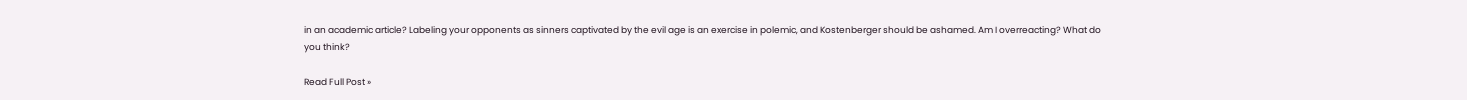in an academic article? Labeling your opponents as sinners captivated by the evil age is an exercise in polemic, and Kostenberger should be ashamed. Am I overreacting? What do you think?

Read Full Post »